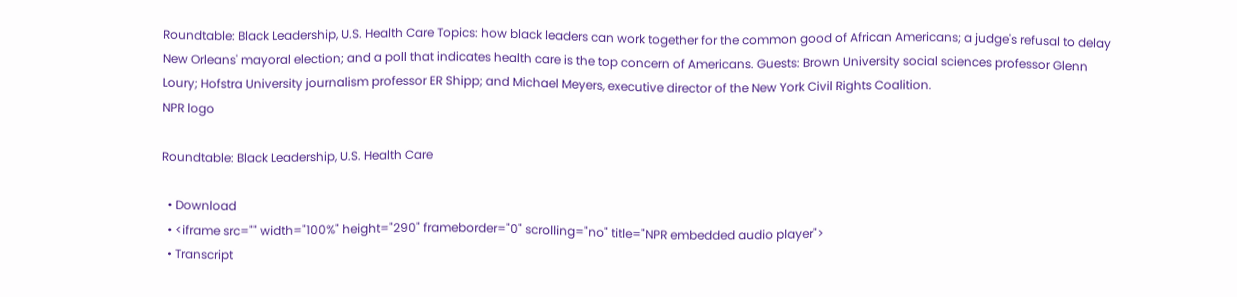Roundtable: Black Leadership, U.S. Health Care Topics: how black leaders can work together for the common good of African Americans; a judge's refusal to delay New Orleans' mayoral election; and a poll that indicates health care is the top concern of Americans. Guests: Brown University social sciences professor Glenn Loury; Hofstra University journalism professor ER Shipp; and Michael Meyers, executive director of the New York Civil Rights Coalition.
NPR logo

Roundtable: Black Leadership, U.S. Health Care

  • Download
  • <iframe src="" width="100%" height="290" frameborder="0" scrolling="no" title="NPR embedded audio player">
  • Transcript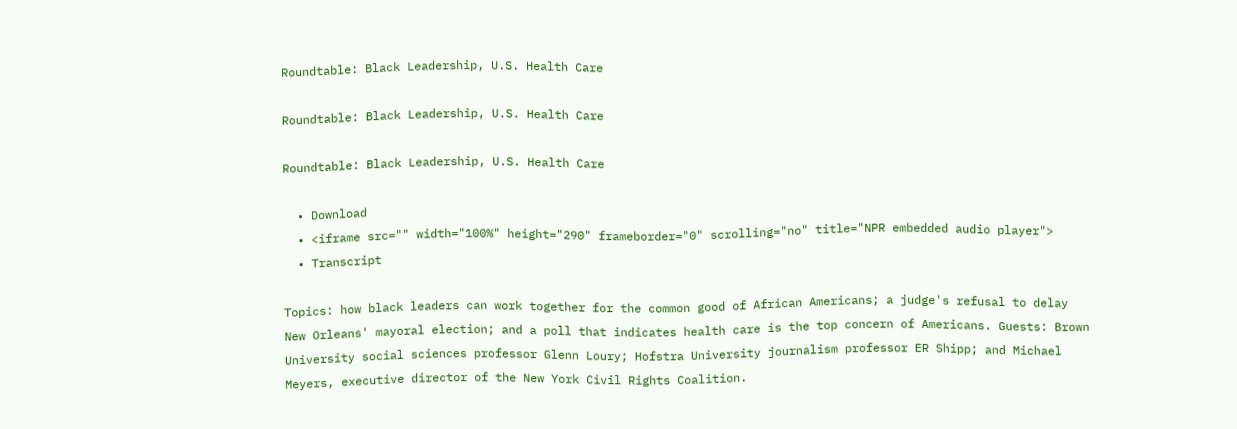Roundtable: Black Leadership, U.S. Health Care

Roundtable: Black Leadership, U.S. Health Care

Roundtable: Black Leadership, U.S. Health Care

  • Download
  • <iframe src="" width="100%" height="290" frameborder="0" scrolling="no" title="NPR embedded audio player">
  • Transcript

Topics: how black leaders can work together for the common good of African Americans; a judge's refusal to delay New Orleans' mayoral election; and a poll that indicates health care is the top concern of Americans. Guests: Brown University social sciences professor Glenn Loury; Hofstra University journalism professor ER Shipp; and Michael Meyers, executive director of the New York Civil Rights Coalition.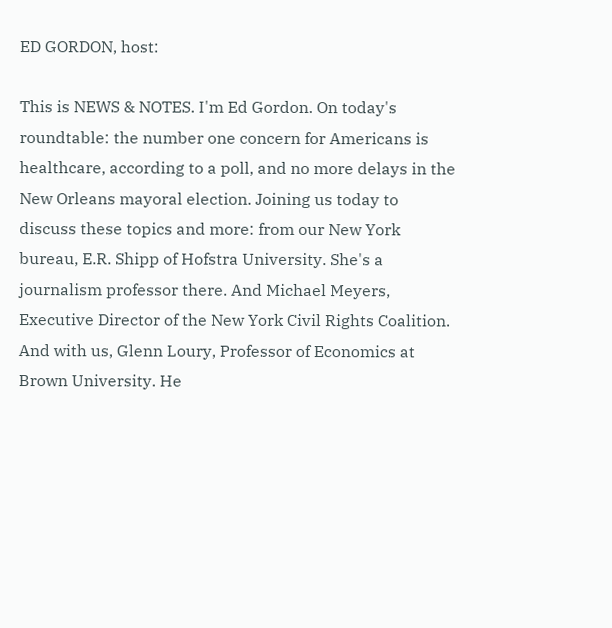ED GORDON, host:

This is NEWS & NOTES. I'm Ed Gordon. On today's roundtable: the number one concern for Americans is healthcare, according to a poll, and no more delays in the New Orleans mayoral election. Joining us today to discuss these topics and more: from our New York bureau, E.R. Shipp of Hofstra University. She's a journalism professor there. And Michael Meyers, Executive Director of the New York Civil Rights Coalition. And with us, Glenn Loury, Professor of Economics at Brown University. He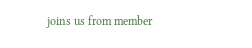joins us from member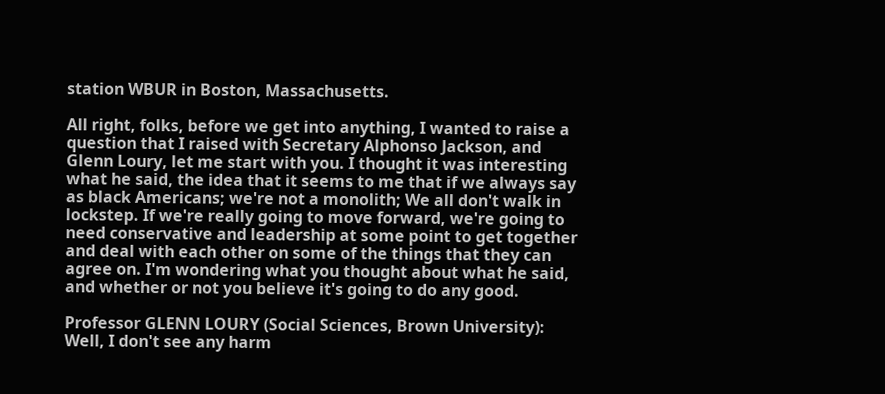station WBUR in Boston, Massachusetts.

All right, folks, before we get into anything, I wanted to raise a question that I raised with Secretary Alphonso Jackson, and Glenn Loury, let me start with you. I thought it was interesting what he said, the idea that it seems to me that if we always say as black Americans; we're not a monolith; We all don't walk in lockstep. If we're really going to move forward, we're going to need conservative and leadership at some point to get together and deal with each other on some of the things that they can agree on. I'm wondering what you thought about what he said, and whether or not you believe it's going to do any good.

Professor GLENN LOURY (Social Sciences, Brown University): Well, I don't see any harm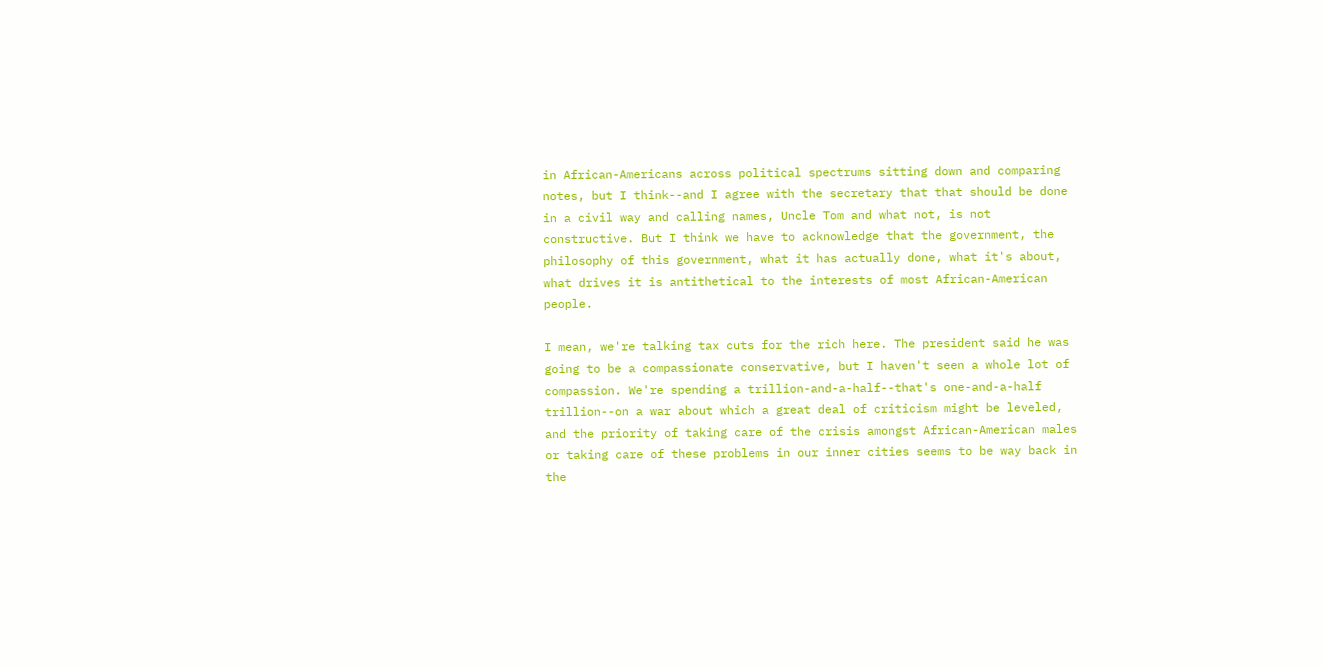in African-Americans across political spectrums sitting down and comparing notes, but I think--and I agree with the secretary that that should be done in a civil way and calling names, Uncle Tom and what not, is not constructive. But I think we have to acknowledge that the government, the philosophy of this government, what it has actually done, what it's about, what drives it is antithetical to the interests of most African-American people.

I mean, we're talking tax cuts for the rich here. The president said he was going to be a compassionate conservative, but I haven't seen a whole lot of compassion. We're spending a trillion-and-a-half--that's one-and-a-half trillion--on a war about which a great deal of criticism might be leveled, and the priority of taking care of the crisis amongst African-American males or taking care of these problems in our inner cities seems to be way back in the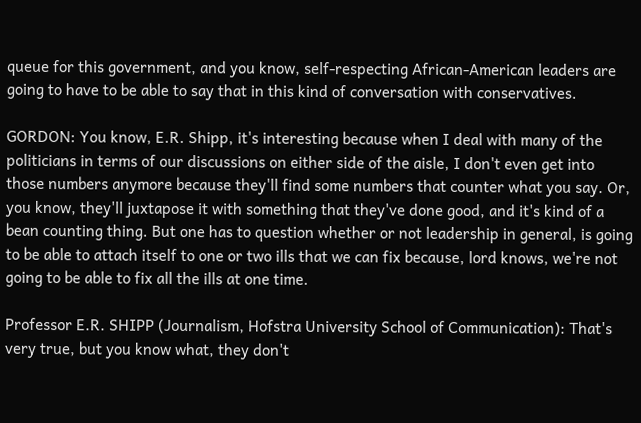queue for this government, and you know, self-respecting African-American leaders are going to have to be able to say that in this kind of conversation with conservatives.

GORDON: You know, E.R. Shipp, it's interesting because when I deal with many of the politicians in terms of our discussions on either side of the aisle, I don't even get into those numbers anymore because they'll find some numbers that counter what you say. Or, you know, they'll juxtapose it with something that they've done good, and it's kind of a bean counting thing. But one has to question whether or not leadership in general, is going to be able to attach itself to one or two ills that we can fix because, lord knows, we're not going to be able to fix all the ills at one time.

Professor E.R. SHIPP (Journalism, Hofstra University School of Communication): That's very true, but you know what, they don't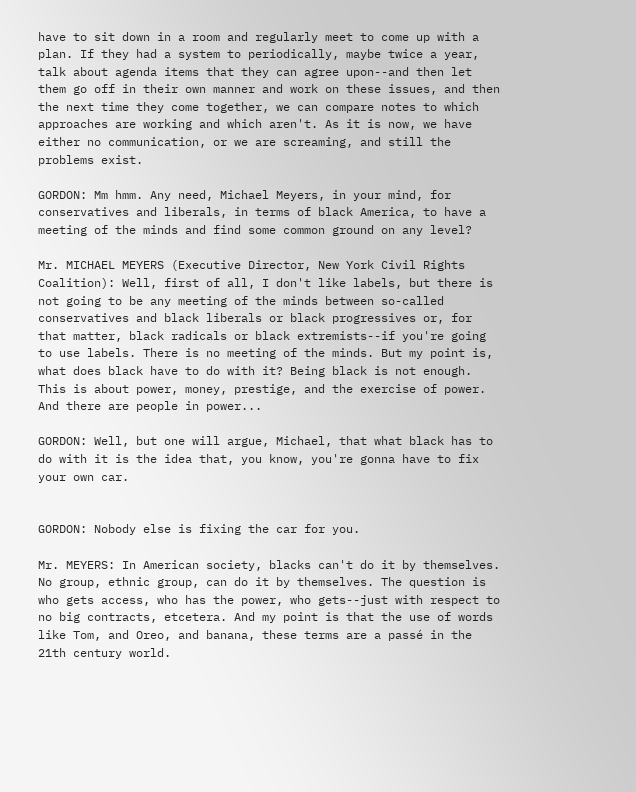have to sit down in a room and regularly meet to come up with a plan. If they had a system to periodically, maybe twice a year, talk about agenda items that they can agree upon--and then let them go off in their own manner and work on these issues, and then the next time they come together, we can compare notes to which approaches are working and which aren't. As it is now, we have either no communication, or we are screaming, and still the problems exist.

GORDON: Mm hmm. Any need, Michael Meyers, in your mind, for conservatives and liberals, in terms of black America, to have a meeting of the minds and find some common ground on any level?

Mr. MICHAEL MEYERS (Executive Director, New York Civil Rights Coalition): Well, first of all, I don't like labels, but there is not going to be any meeting of the minds between so-called conservatives and black liberals or black progressives or, for that matter, black radicals or black extremists--if you're going to use labels. There is no meeting of the minds. But my point is, what does black have to do with it? Being black is not enough. This is about power, money, prestige, and the exercise of power. And there are people in power...

GORDON: Well, but one will argue, Michael, that what black has to do with it is the idea that, you know, you're gonna have to fix your own car.


GORDON: Nobody else is fixing the car for you.

Mr. MEYERS: In American society, blacks can't do it by themselves. No group, ethnic group, can do it by themselves. The question is who gets access, who has the power, who gets--just with respect to no big contracts, etcetera. And my point is that the use of words like Tom, and Oreo, and banana, these terms are a passé in the 21th century world.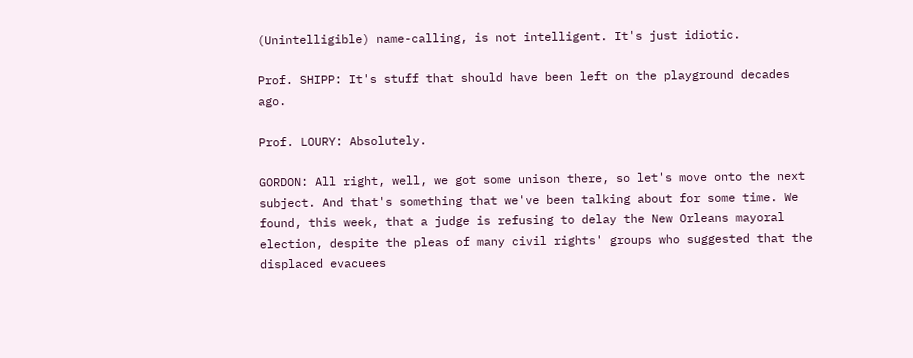(Unintelligible) name-calling, is not intelligent. It's just idiotic.

Prof. SHIPP: It's stuff that should have been left on the playground decades ago.

Prof. LOURY: Absolutely.

GORDON: All right, well, we got some unison there, so let's move onto the next subject. And that's something that we've been talking about for some time. We found, this week, that a judge is refusing to delay the New Orleans mayoral election, despite the pleas of many civil rights' groups who suggested that the displaced evacuees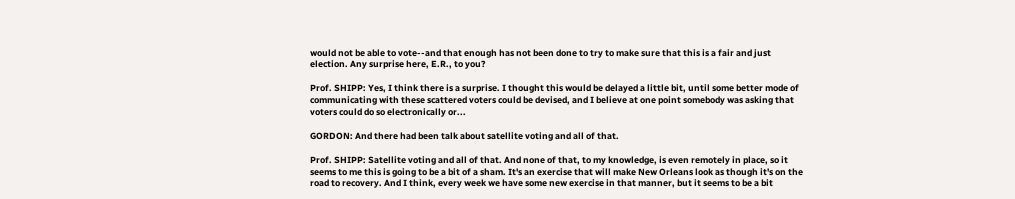would not be able to vote--and that enough has not been done to try to make sure that this is a fair and just election. Any surprise here, E.R., to you?

Prof. SHIPP: Yes, I think there is a surprise. I thought this would be delayed a little bit, until some better mode of communicating with these scattered voters could be devised, and I believe at one point somebody was asking that voters could do so electronically or...

GORDON: And there had been talk about satellite voting and all of that.

Prof. SHIPP: Satellite voting and all of that. And none of that, to my knowledge, is even remotely in place, so it seems to me this is going to be a bit of a sham. It's an exercise that will make New Orleans look as though it's on the road to recovery. And I think, every week we have some new exercise in that manner, but it seems to be a bit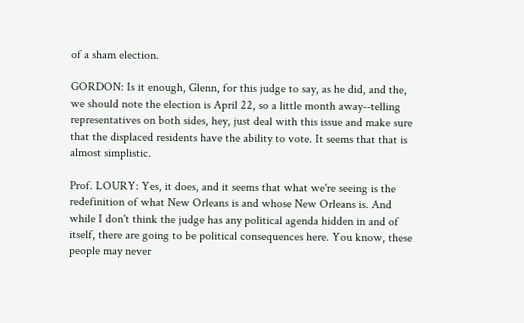of a sham election.

GORDON: Is it enough, Glenn, for this judge to say, as he did, and the, we should note the election is April 22, so a little month away--telling representatives on both sides, hey, just deal with this issue and make sure that the displaced residents have the ability to vote. It seems that that is almost simplistic.

Prof. LOURY: Yes, it does, and it seems that what we're seeing is the redefinition of what New Orleans is and whose New Orleans is. And while I don't think the judge has any political agenda hidden in and of itself, there are going to be political consequences here. You know, these people may never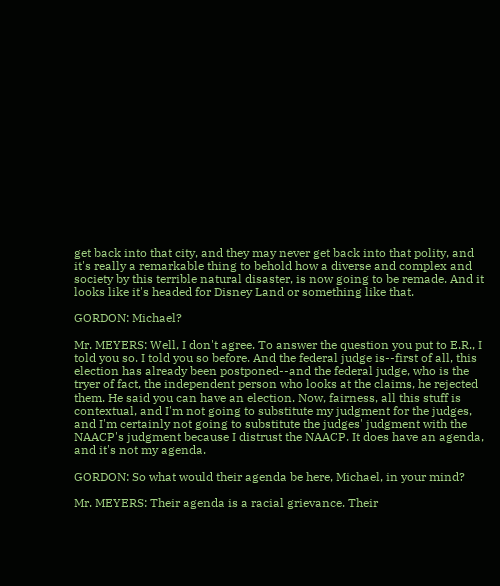get back into that city, and they may never get back into that polity, and it's really a remarkable thing to behold how a diverse and complex and society by this terrible natural disaster, is now going to be remade. And it looks like it's headed for Disney Land or something like that.

GORDON: Michael?

Mr. MEYERS: Well, I don't agree. To answer the question you put to E.R., I told you so. I told you so before. And the federal judge is--first of all, this election has already been postponed--and the federal judge, who is the tryer of fact, the independent person who looks at the claims, he rejected them. He said you can have an election. Now, fairness, all this stuff is contextual, and I'm not going to substitute my judgment for the judges, and I'm certainly not going to substitute the judges' judgment with the NAACP's judgment because I distrust the NAACP. It does have an agenda, and it's not my agenda.

GORDON: So what would their agenda be here, Michael, in your mind?

Mr. MEYERS: Their agenda is a racial grievance. Their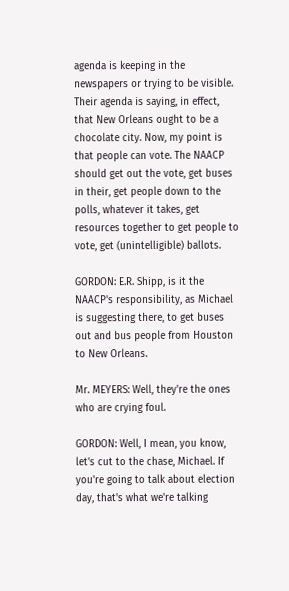agenda is keeping in the newspapers or trying to be visible. Their agenda is saying, in effect, that New Orleans ought to be a chocolate city. Now, my point is that people can vote. The NAACP should get out the vote, get buses in their, get people down to the polls, whatever it takes, get resources together to get people to vote, get (unintelligible) ballots.

GORDON: E.R. Shipp, is it the NAACP's responsibility, as Michael is suggesting there, to get buses out and bus people from Houston to New Orleans.

Mr. MEYERS: Well, they're the ones who are crying foul.

GORDON: Well, I mean, you know, let's cut to the chase, Michael. If you're going to talk about election day, that's what we're talking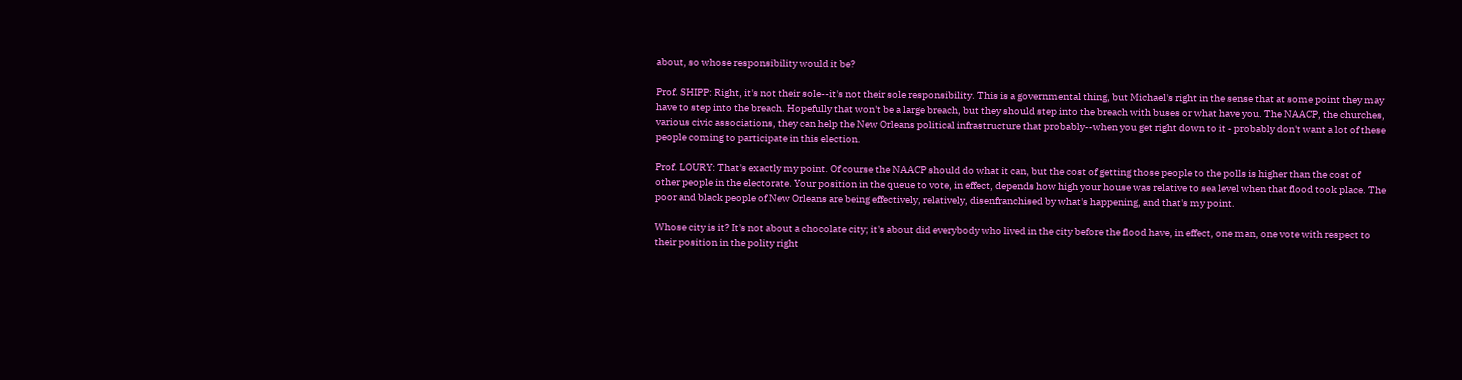about, so whose responsibility would it be?

Prof. SHIPP: Right, it's not their sole--it's not their sole responsibility. This is a governmental thing, but Michael's right in the sense that at some point they may have to step into the breach. Hopefully that won't be a large breach, but they should step into the breach with buses or what have you. The NAACP, the churches, various civic associations, they can help the New Orleans political infrastructure that probably--when you get right down to it - probably don't want a lot of these people coming to participate in this election.

Prof. LOURY: That's exactly my point. Of course the NAACP should do what it can, but the cost of getting those people to the polls is higher than the cost of other people in the electorate. Your position in the queue to vote, in effect, depends how high your house was relative to sea level when that flood took place. The poor and black people of New Orleans are being effectively, relatively, disenfranchised by what's happening, and that's my point.

Whose city is it? It's not about a chocolate city; it's about did everybody who lived in the city before the flood have, in effect, one man, one vote with respect to their position in the polity right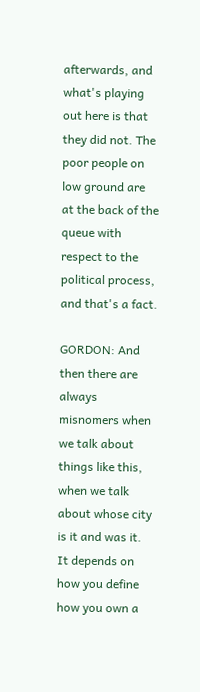afterwards, and what's playing out here is that they did not. The poor people on low ground are at the back of the queue with respect to the political process, and that's a fact.

GORDON: And then there are always misnomers when we talk about things like this, when we talk about whose city is it and was it. It depends on how you define how you own a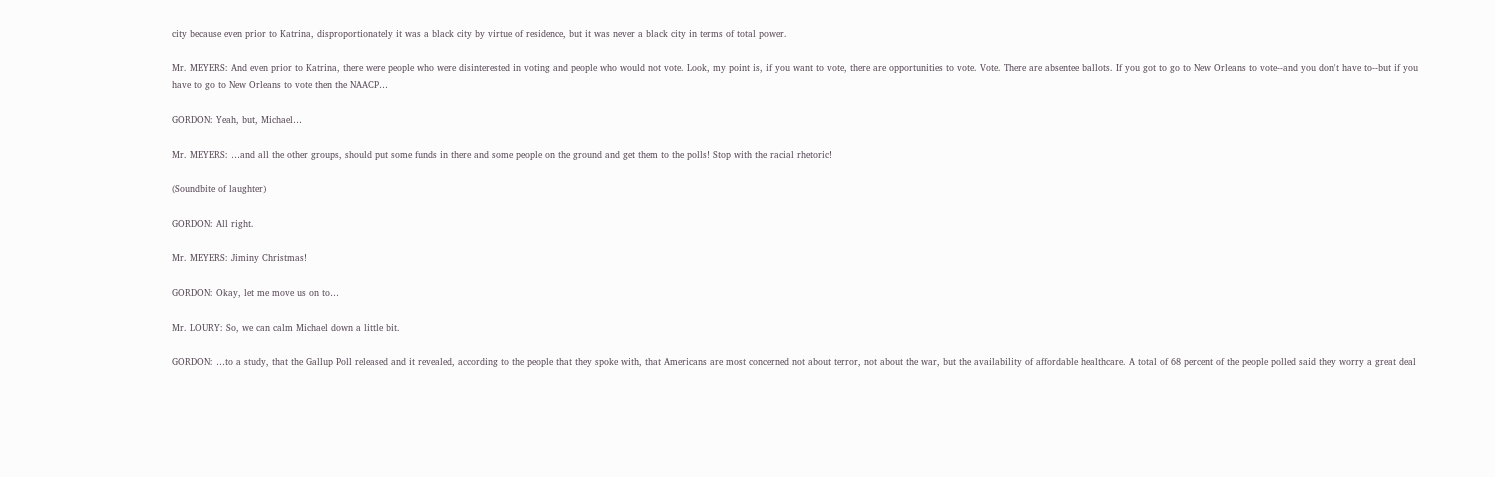city because even prior to Katrina, disproportionately it was a black city by virtue of residence, but it was never a black city in terms of total power.

Mr. MEYERS: And even prior to Katrina, there were people who were disinterested in voting and people who would not vote. Look, my point is, if you want to vote, there are opportunities to vote. Vote. There are absentee ballots. If you got to go to New Orleans to vote--and you don't have to--but if you have to go to New Orleans to vote then the NAACP…

GORDON: Yeah, but, Michael…

Mr. MEYERS: …and all the other groups, should put some funds in there and some people on the ground and get them to the polls! Stop with the racial rhetoric!

(Soundbite of laughter)

GORDON: All right.

Mr. MEYERS: Jiminy Christmas!

GORDON: Okay, let me move us on to…

Mr. LOURY: So, we can calm Michael down a little bit.

GORDON: …to a study, that the Gallup Poll released and it revealed, according to the people that they spoke with, that Americans are most concerned not about terror, not about the war, but the availability of affordable healthcare. A total of 68 percent of the people polled said they worry a great deal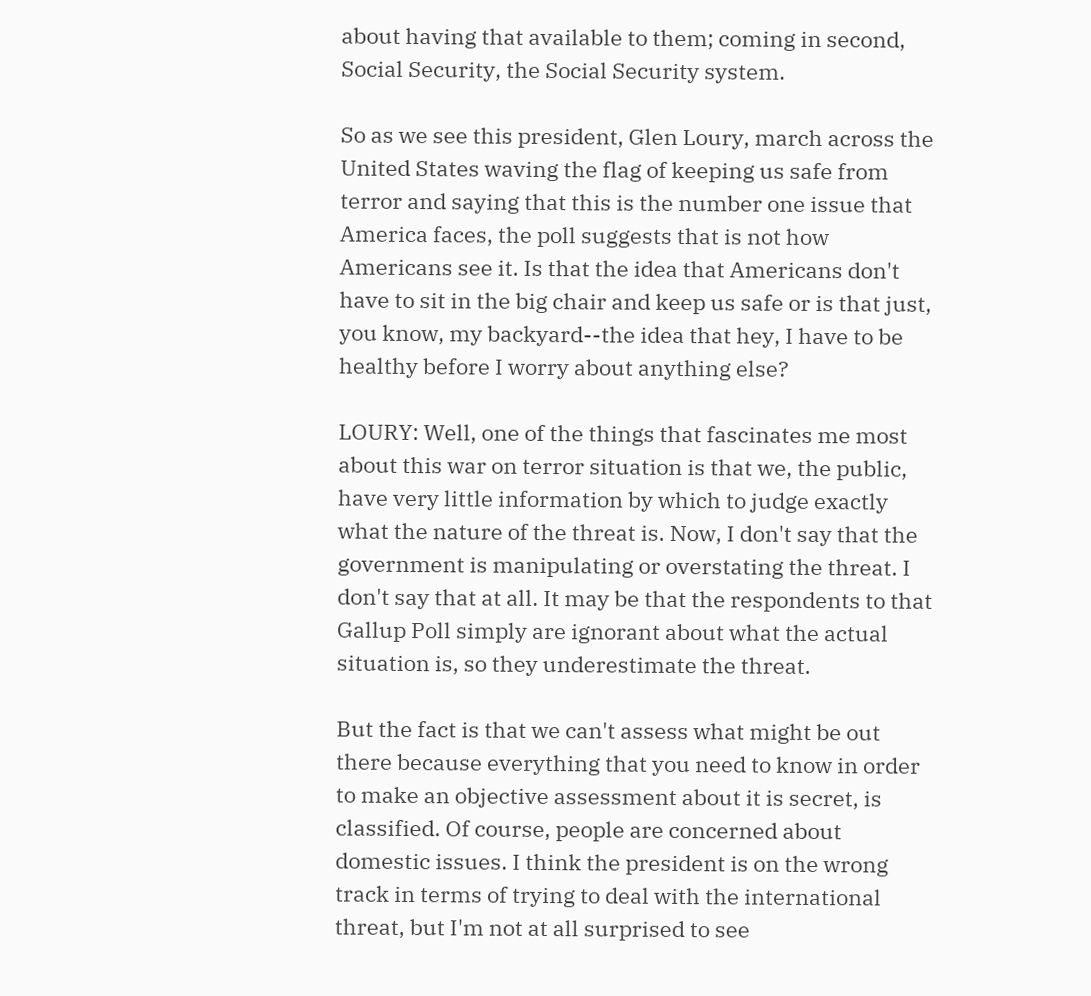about having that available to them; coming in second, Social Security, the Social Security system.

So as we see this president, Glen Loury, march across the United States waving the flag of keeping us safe from terror and saying that this is the number one issue that America faces, the poll suggests that is not how Americans see it. Is that the idea that Americans don't have to sit in the big chair and keep us safe or is that just, you know, my backyard--the idea that hey, I have to be healthy before I worry about anything else?

LOURY: Well, one of the things that fascinates me most about this war on terror situation is that we, the public, have very little information by which to judge exactly what the nature of the threat is. Now, I don't say that the government is manipulating or overstating the threat. I don't say that at all. It may be that the respondents to that Gallup Poll simply are ignorant about what the actual situation is, so they underestimate the threat.

But the fact is that we can't assess what might be out there because everything that you need to know in order to make an objective assessment about it is secret, is classified. Of course, people are concerned about domestic issues. I think the president is on the wrong track in terms of trying to deal with the international threat, but I'm not at all surprised to see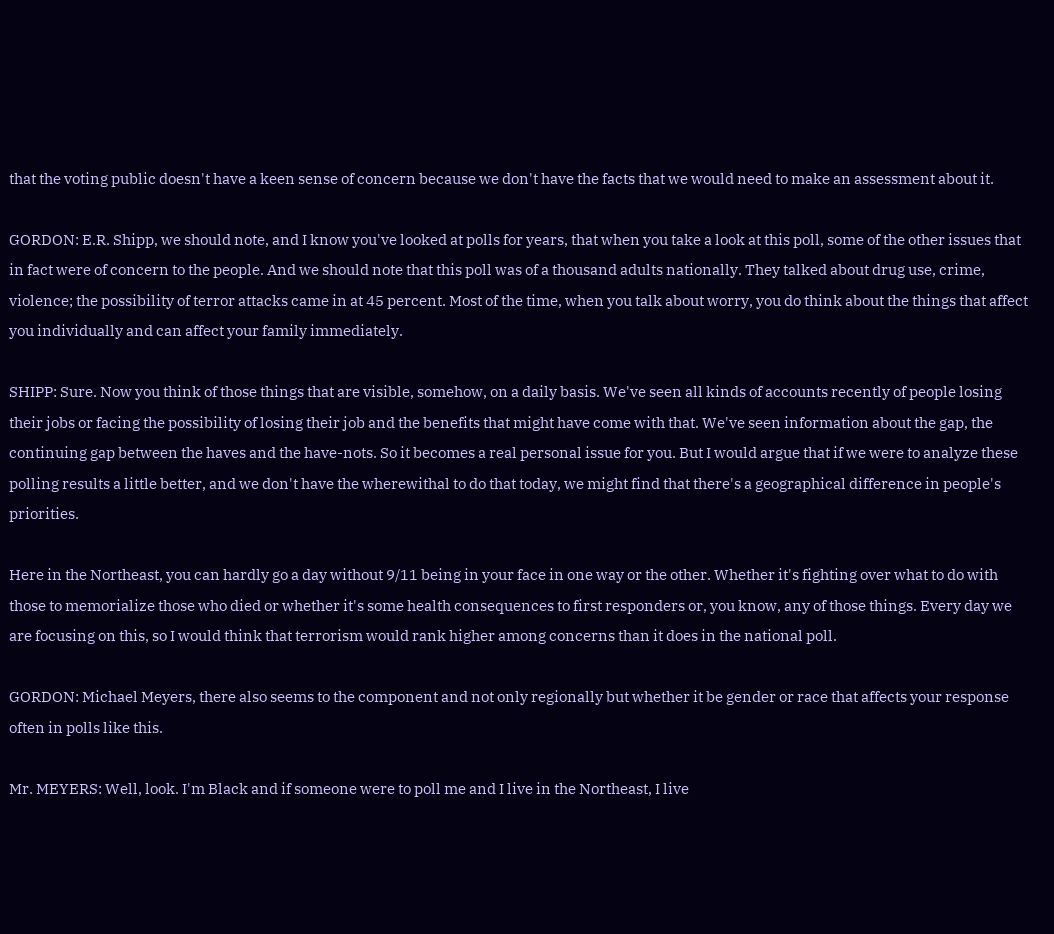that the voting public doesn't have a keen sense of concern because we don't have the facts that we would need to make an assessment about it.

GORDON: E.R. Shipp, we should note, and I know you've looked at polls for years, that when you take a look at this poll, some of the other issues that in fact were of concern to the people. And we should note that this poll was of a thousand adults nationally. They talked about drug use, crime, violence; the possibility of terror attacks came in at 45 percent. Most of the time, when you talk about worry, you do think about the things that affect you individually and can affect your family immediately.

SHIPP: Sure. Now you think of those things that are visible, somehow, on a daily basis. We've seen all kinds of accounts recently of people losing their jobs or facing the possibility of losing their job and the benefits that might have come with that. We've seen information about the gap, the continuing gap between the haves and the have-nots. So it becomes a real personal issue for you. But I would argue that if we were to analyze these polling results a little better, and we don't have the wherewithal to do that today, we might find that there's a geographical difference in people's priorities.

Here in the Northeast, you can hardly go a day without 9/11 being in your face in one way or the other. Whether it's fighting over what to do with those to memorialize those who died or whether it's some health consequences to first responders or, you know, any of those things. Every day we are focusing on this, so I would think that terrorism would rank higher among concerns than it does in the national poll.

GORDON: Michael Meyers, there also seems to the component and not only regionally but whether it be gender or race that affects your response often in polls like this.

Mr. MEYERS: Well, look. I'm Black and if someone were to poll me and I live in the Northeast, I live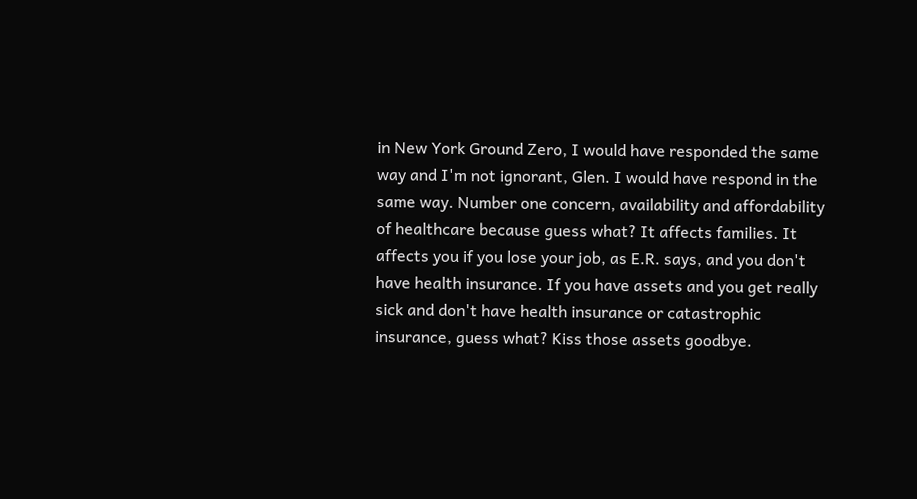in New York Ground Zero, I would have responded the same way and I'm not ignorant, Glen. I would have respond in the same way. Number one concern, availability and affordability of healthcare because guess what? It affects families. It affects you if you lose your job, as E.R. says, and you don't have health insurance. If you have assets and you get really sick and don't have health insurance or catastrophic insurance, guess what? Kiss those assets goodbye.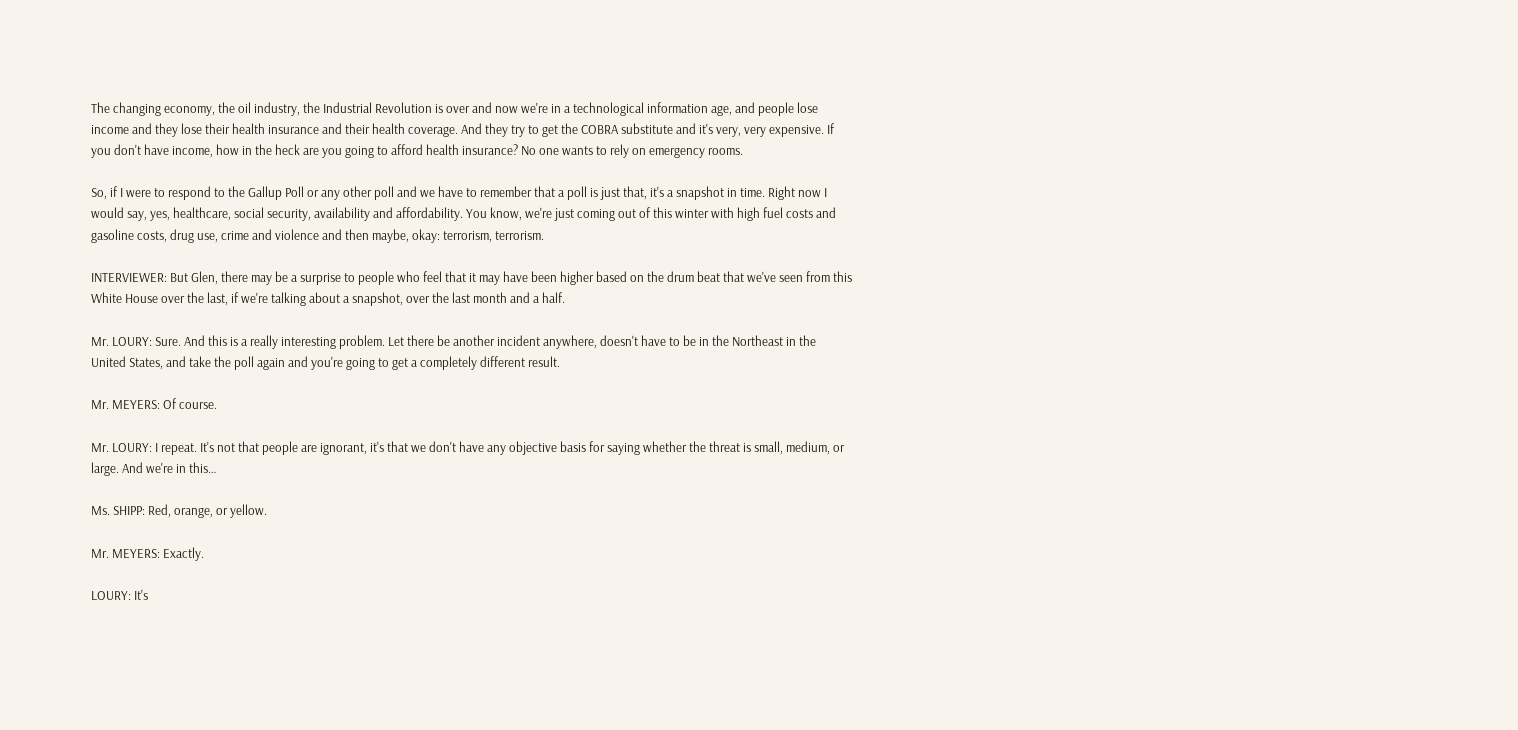The changing economy, the oil industry, the Industrial Revolution is over and now we're in a technological information age, and people lose income and they lose their health insurance and their health coverage. And they try to get the COBRA substitute and it's very, very expensive. If you don't have income, how in the heck are you going to afford health insurance? No one wants to rely on emergency rooms.

So, if I were to respond to the Gallup Poll or any other poll and we have to remember that a poll is just that, it's a snapshot in time. Right now I would say, yes, healthcare, social security, availability and affordability. You know, we're just coming out of this winter with high fuel costs and gasoline costs, drug use, crime and violence and then maybe, okay: terrorism, terrorism.

INTERVIEWER: But Glen, there may be a surprise to people who feel that it may have been higher based on the drum beat that we've seen from this White House over the last, if we're talking about a snapshot, over the last month and a half.

Mr. LOURY: Sure. And this is a really interesting problem. Let there be another incident anywhere, doesn't have to be in the Northeast in the United States, and take the poll again and you're going to get a completely different result.

Mr. MEYERS: Of course.

Mr. LOURY: I repeat. It's not that people are ignorant, it's that we don't have any objective basis for saying whether the threat is small, medium, or large. And we're in this…

Ms. SHIPP: Red, orange, or yellow.

Mr. MEYERS: Exactly.

LOURY: It's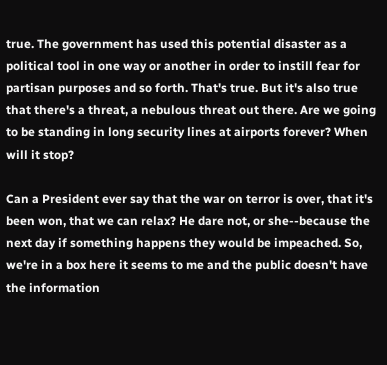true. The government has used this potential disaster as a political tool in one way or another in order to instill fear for partisan purposes and so forth. That's true. But it's also true that there's a threat, a nebulous threat out there. Are we going to be standing in long security lines at airports forever? When will it stop?

Can a President ever say that the war on terror is over, that it's been won, that we can relax? He dare not, or she--because the next day if something happens they would be impeached. So, we're in a box here it seems to me and the public doesn't have the information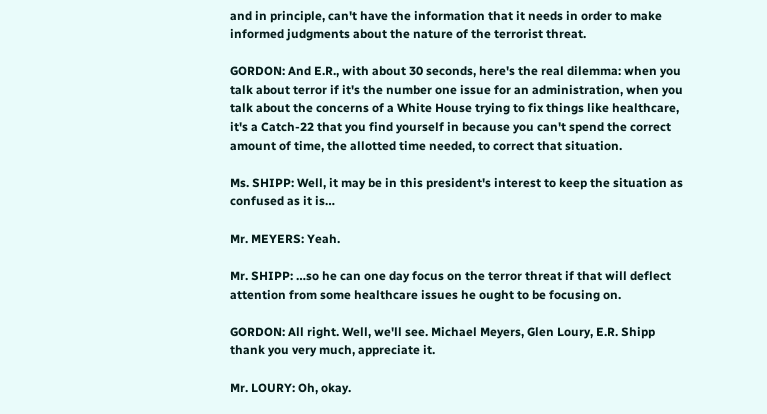and in principle, can't have the information that it needs in order to make informed judgments about the nature of the terrorist threat.

GORDON: And E.R., with about 30 seconds, here's the real dilemma: when you talk about terror if it's the number one issue for an administration, when you talk about the concerns of a White House trying to fix things like healthcare, it's a Catch-22 that you find yourself in because you can't spend the correct amount of time, the allotted time needed, to correct that situation.

Ms. SHIPP: Well, it may be in this president's interest to keep the situation as confused as it is…

Mr. MEYERS: Yeah.

Mr. SHIPP: …so he can one day focus on the terror threat if that will deflect attention from some healthcare issues he ought to be focusing on.

GORDON: All right. Well, we'll see. Michael Meyers, Glen Loury, E.R. Shipp thank you very much, appreciate it.

Mr. LOURY: Oh, okay.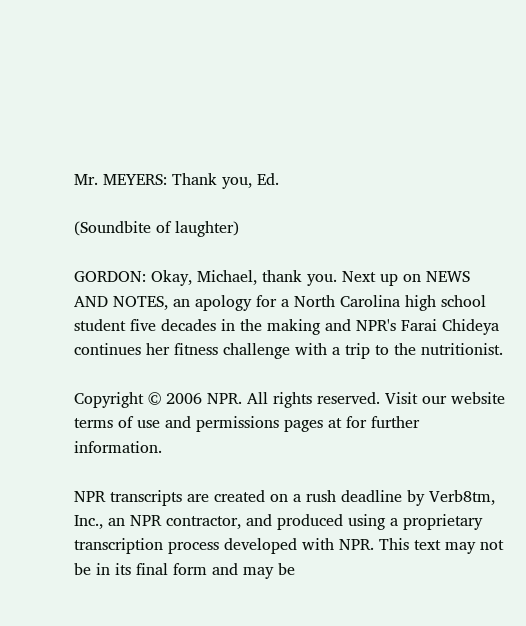Mr. MEYERS: Thank you, Ed.

(Soundbite of laughter)

GORDON: Okay, Michael, thank you. Next up on NEWS AND NOTES, an apology for a North Carolina high school student five decades in the making and NPR's Farai Chideya continues her fitness challenge with a trip to the nutritionist.

Copyright © 2006 NPR. All rights reserved. Visit our website terms of use and permissions pages at for further information.

NPR transcripts are created on a rush deadline by Verb8tm, Inc., an NPR contractor, and produced using a proprietary transcription process developed with NPR. This text may not be in its final form and may be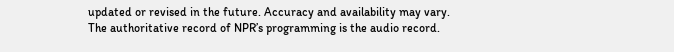updated or revised in the future. Accuracy and availability may vary. The authoritative record of NPR’s programming is the audio record.